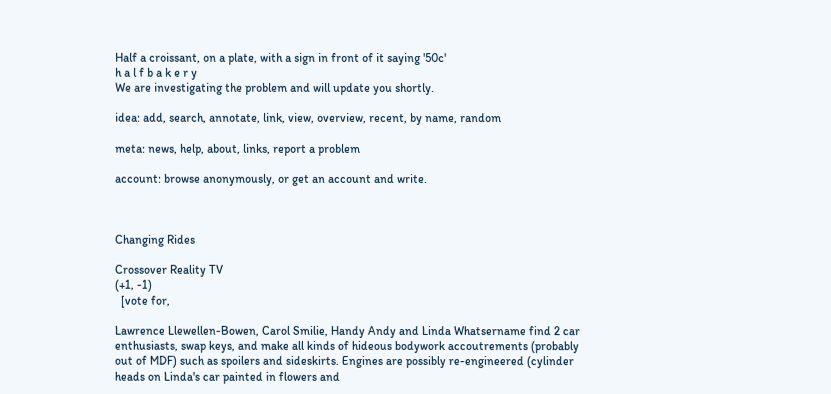Half a croissant, on a plate, with a sign in front of it saying '50c'
h a l f b a k e r y
We are investigating the problem and will update you shortly.

idea: add, search, annotate, link, view, overview, recent, by name, random

meta: news, help, about, links, report a problem

account: browse anonymously, or get an account and write.



Changing Rides

Crossover Reality TV
(+1, -1)
  [vote for,

Lawrence Llewellen-Bowen, Carol Smilie, Handy Andy and Linda Whatsername find 2 car enthusiasts, swap keys, and make all kinds of hideous bodywork accoutrements (probably out of MDF) such as spoilers and sideskirts. Engines are possibly re-engineered (cylinder heads on Linda's car painted in flowers and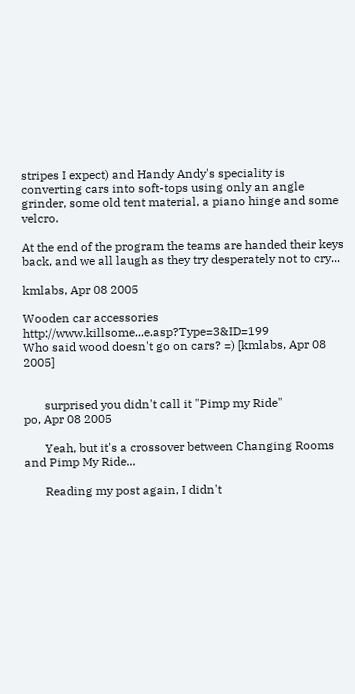stripes I expect) and Handy Andy's speciality is converting cars into soft-tops using only an angle grinder, some old tent material, a piano hinge and some velcro.

At the end of the program the teams are handed their keys back, and we all laugh as they try desperately not to cry...

kmlabs, Apr 08 2005

Wooden car accessories http://www.killsome...e.asp?Type=3&ID=199
Who said wood doesn't go on cars? =) [kmlabs, Apr 08 2005]


       surprised you didn't call it "Pimp my Ride"
po, Apr 08 2005

       Yeah, but it's a crossover between Changing Rooms and Pimp My Ride...

       Reading my post again, I didn't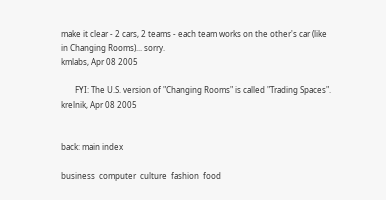make it clear - 2 cars, 2 teams - each team works on the other's car (like in Changing Rooms)... sorry.
kmlabs, Apr 08 2005

       FYI: The U.S. version of "Changing Rooms" is called "Trading Spaces".
krelnik, Apr 08 2005


back: main index

business  computer  culture  fashion  food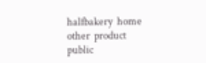halfbakery  home  other  product  public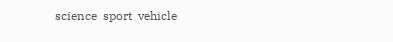science  sport  vehicle